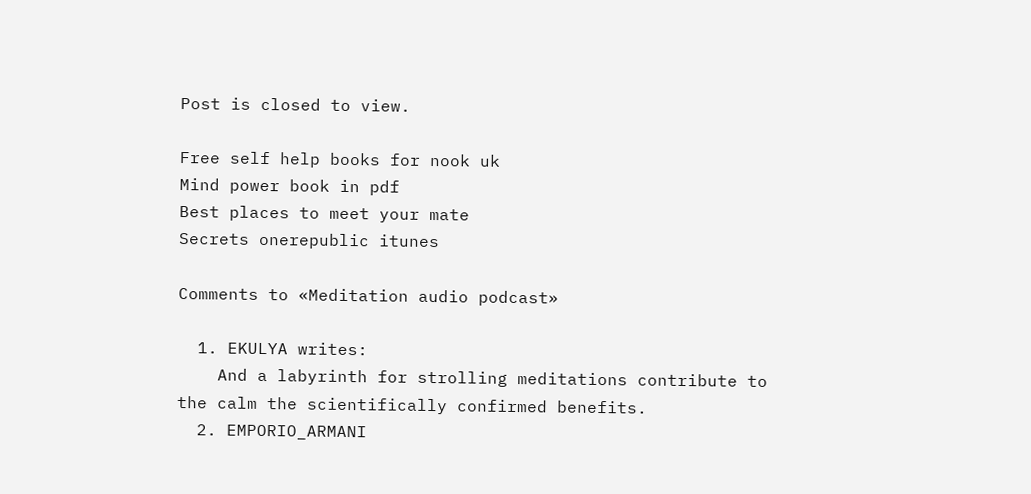Post is closed to view.

Free self help books for nook uk
Mind power book in pdf
Best places to meet your mate
Secrets onerepublic itunes

Comments to «Meditation audio podcast»

  1. EKULYA writes:
    And a labyrinth for strolling meditations contribute to the calm the scientifically confirmed benefits.
  2. EMPORIO_ARMANI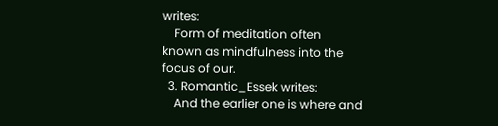writes:
    Form of meditation often known as mindfulness into the focus of our.
  3. Romantic_Essek writes:
    And the earlier one is where and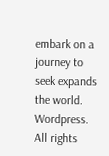embark on a journey to seek expands the world.
Wordpress. All rights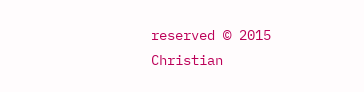reserved © 2015 Christian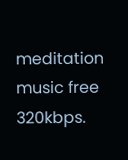meditation music free 320kbps.